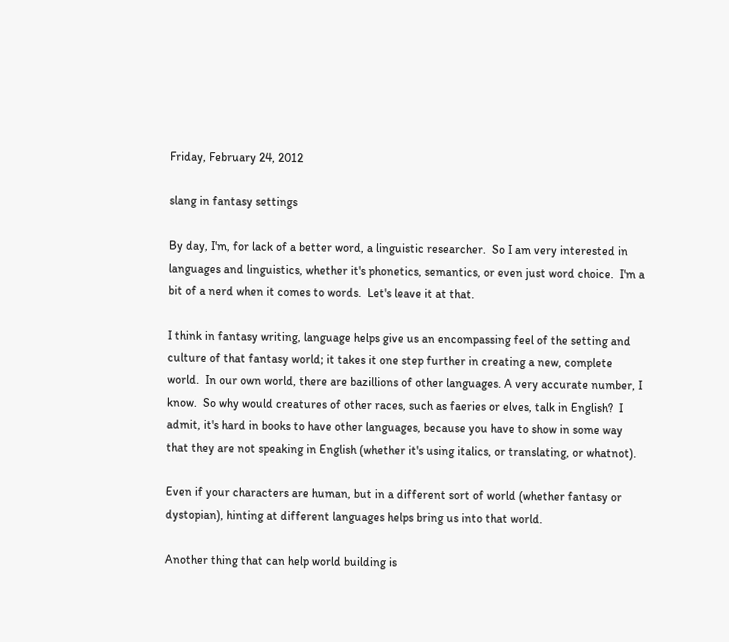Friday, February 24, 2012

slang in fantasy settings

By day, I'm, for lack of a better word, a linguistic researcher.  So I am very interested in languages and linguistics, whether it's phonetics, semantics, or even just word choice.  I'm a bit of a nerd when it comes to words.  Let's leave it at that.

I think in fantasy writing, language helps give us an encompassing feel of the setting and culture of that fantasy world; it takes it one step further in creating a new, complete world.  In our own world, there are bazillions of other languages. A very accurate number, I know.  So why would creatures of other races, such as faeries or elves, talk in English?  I admit, it's hard in books to have other languages, because you have to show in some way that they are not speaking in English (whether it's using italics, or translating, or whatnot).

Even if your characters are human, but in a different sort of world (whether fantasy or dystopian), hinting at different languages helps bring us into that world.

Another thing that can help world building is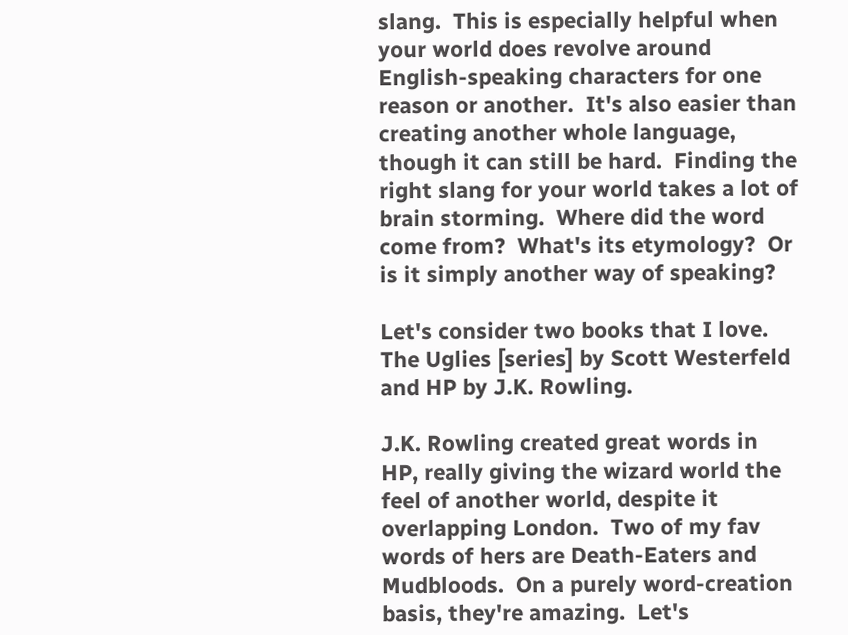slang.  This is especially helpful when your world does revolve around English-speaking characters for one reason or another.  It's also easier than creating another whole language, though it can still be hard.  Finding the right slang for your world takes a lot of brain storming.  Where did the word come from?  What's its etymology?  Or is it simply another way of speaking?

Let's consider two books that I love.  The Uglies [series] by Scott Westerfeld and HP by J.K. Rowling.

J.K. Rowling created great words in HP, really giving the wizard world the feel of another world, despite it overlapping London.  Two of my fav words of hers are Death-Eaters and Mudbloods.  On a purely word-creation basis, they're amazing.  Let's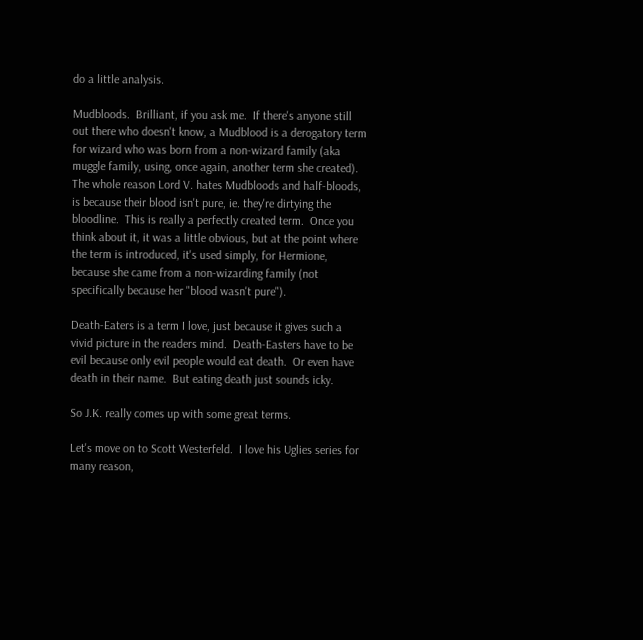do a little analysis.

Mudbloods.  Brilliant, if you ask me.  If there's anyone still out there who doesn't know, a Mudblood is a derogatory term for wizard who was born from a non-wizard family (aka muggle family, using, once again, another term she created).  The whole reason Lord V. hates Mudbloods and half-bloods, is because their blood isn't pure, ie. they're dirtying the bloodline.  This is really a perfectly created term.  Once you think about it, it was a little obvious, but at the point where the term is introduced, it's used simply, for Hermione, because she came from a non-wizarding family (not specifically because her "blood wasn't pure").

Death-Eaters is a term I love, just because it gives such a vivid picture in the readers mind.  Death-Easters have to be evil because only evil people would eat death.  Or even have death in their name.  But eating death just sounds icky.

So J.K. really comes up with some great terms.

Let's move on to Scott Westerfeld.  I love his Uglies series for many reason,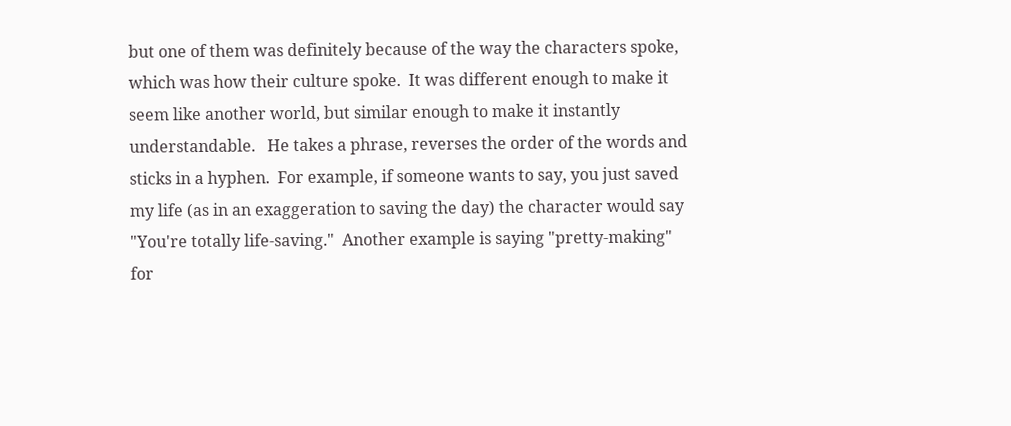but one of them was definitely because of the way the characters spoke, which was how their culture spoke.  It was different enough to make it seem like another world, but similar enough to make it instantly understandable.   He takes a phrase, reverses the order of the words and sticks in a hyphen.  For example, if someone wants to say, you just saved my life (as in an exaggeration to saving the day) the character would say "You're totally life-saving."  Another example is saying "pretty-making" for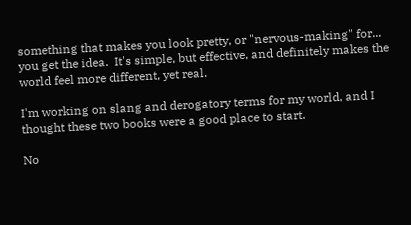something that makes you look pretty, or "nervous-making" for... you get the idea.  It's simple, but effective, and definitely makes the world feel more different, yet real.

I'm working on slang and derogatory terms for my world, and I thought these two books were a good place to start.

No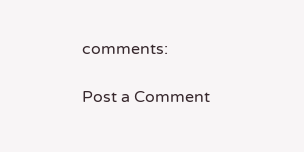comments:

Post a Comment